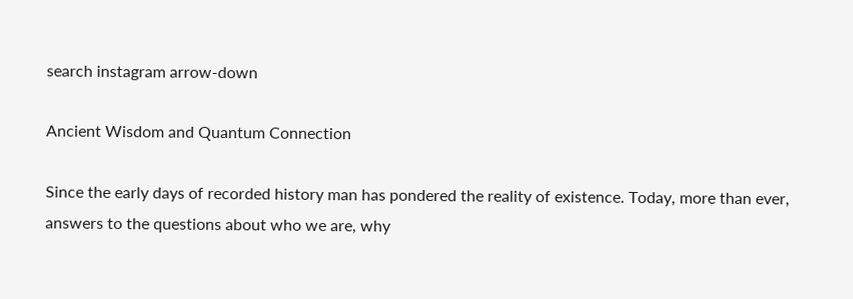search instagram arrow-down

Ancient Wisdom and Quantum Connection

Since the early days of recorded history man has pondered the reality of existence. Today, more than ever, answers to the questions about who we are, why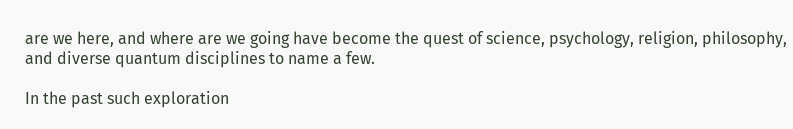are we here, and where are we going have become the quest of science, psychology, religion, philosophy, and diverse quantum disciplines to name a few.

In the past such exploration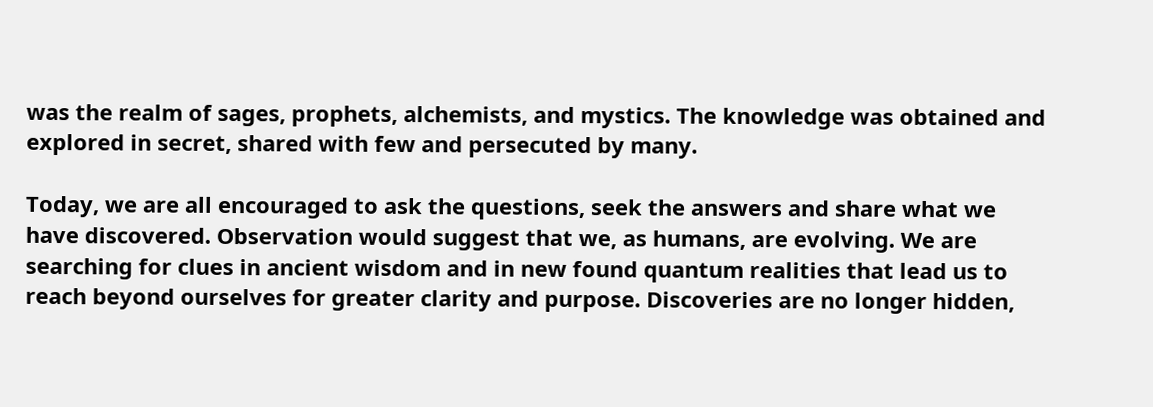was the realm of sages, prophets, alchemists, and mystics. The knowledge was obtained and explored in secret, shared with few and persecuted by many.

Today, we are all encouraged to ask the questions, seek the answers and share what we have discovered. Observation would suggest that we, as humans, are evolving. We are searching for clues in ancient wisdom and in new found quantum realities that lead us to reach beyond ourselves for greater clarity and purpose. Discoveries are no longer hidden,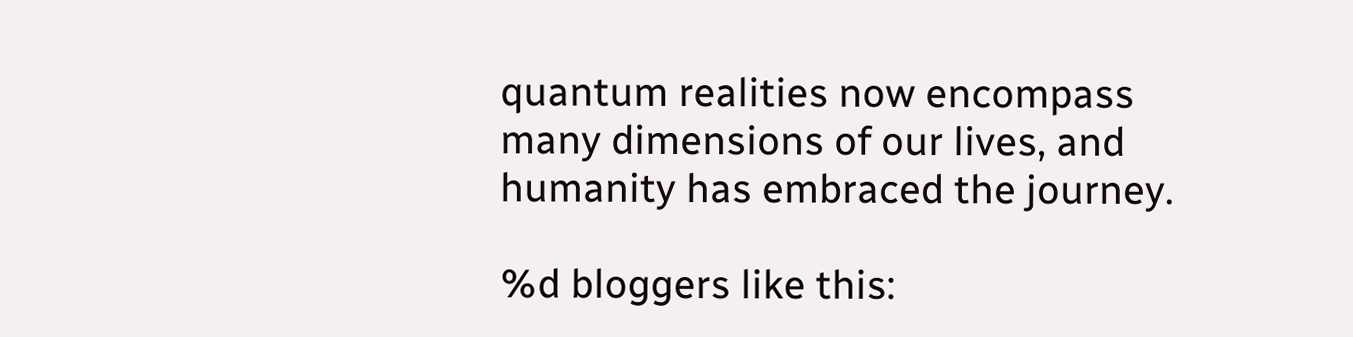quantum realities now encompass many dimensions of our lives, and humanity has embraced the journey.

%d bloggers like this: